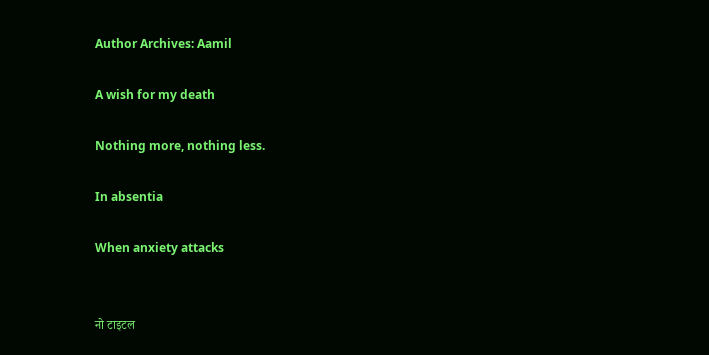Author Archives: Aamil

A wish for my death

Nothing more, nothing less.

In absentia

When anxiety attacks


नो टाइटल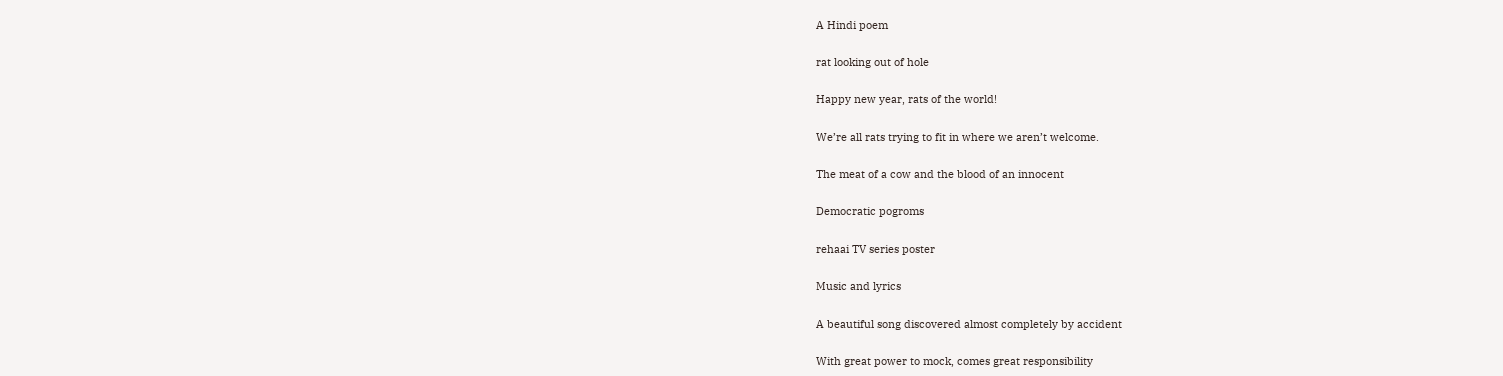A Hindi poem

rat looking out of hole

Happy new year, rats of the world!

We’re all rats trying to fit in where we aren’t welcome.

The meat of a cow and the blood of an innocent

Democratic pogroms

rehaai TV series poster

Music and lyrics

A beautiful song discovered almost completely by accident

With great power to mock, comes great responsibility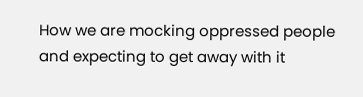How we are mocking oppressed people and expecting to get away with it